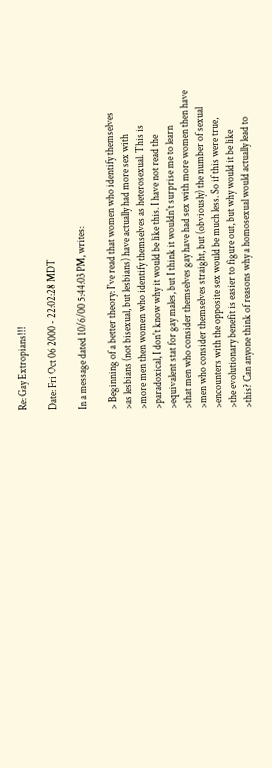Re: Gay Extropians!!!

Date: Fri Oct 06 2000 - 22:02:28 MDT

In a message dated 10/6/00 5:44:03 PM, writes:

> Beginning of a better theory: I've read that women who identify themselves
>as lesbians (not bisexual, but lesbians) have actually had more sex with
>more men then women who identify themselves as heterosexual. This is
>paradoxical, I don't know why it would be like this. I have not read the
>equivalent stat for gay males, but I think it wouldn't surprise me to learn
>that men who consider themselves gay have had sex with more women then have
>men who consider themselves straight, but (obviously) the number of sexual
>encounters with the opposite sex would be much less. So if this were true,
>the evolutionary benefit is easier to figure out, but why would it be like
>this? Can anyone think of reasons why a homosexual would actually lead to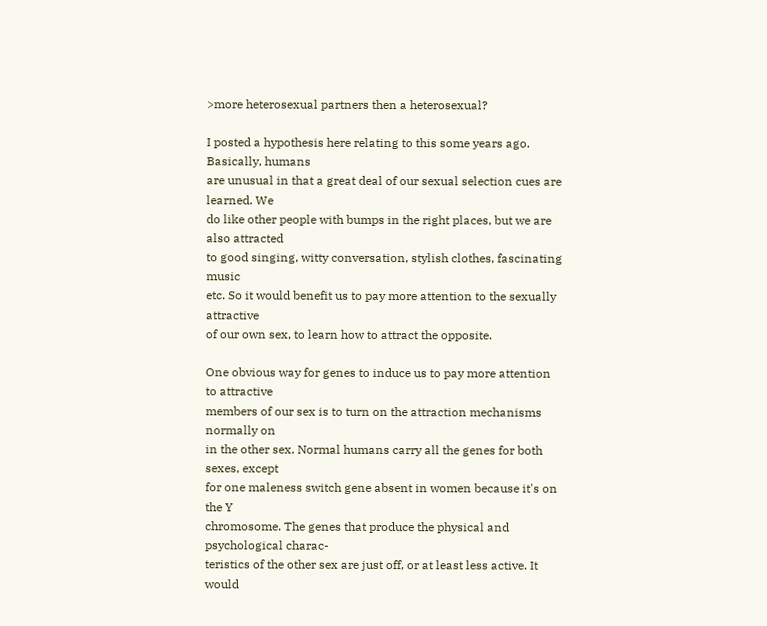>more heterosexual partners then a heterosexual?

I posted a hypothesis here relating to this some years ago. Basically, humans
are unusual in that a great deal of our sexual selection cues are learned. We
do like other people with bumps in the right places, but we are also attracted
to good singing, witty conversation, stylish clothes, fascinating music
etc. So it would benefit us to pay more attention to the sexually attractive
of our own sex, to learn how to attract the opposite.

One obvious way for genes to induce us to pay more attention to attractive
members of our sex is to turn on the attraction mechanisms normally on
in the other sex. Normal humans carry all the genes for both sexes, except
for one maleness switch gene absent in women because it's on the Y
chromosome. The genes that produce the physical and psychological charac-
teristics of the other sex are just off, or at least less active. It would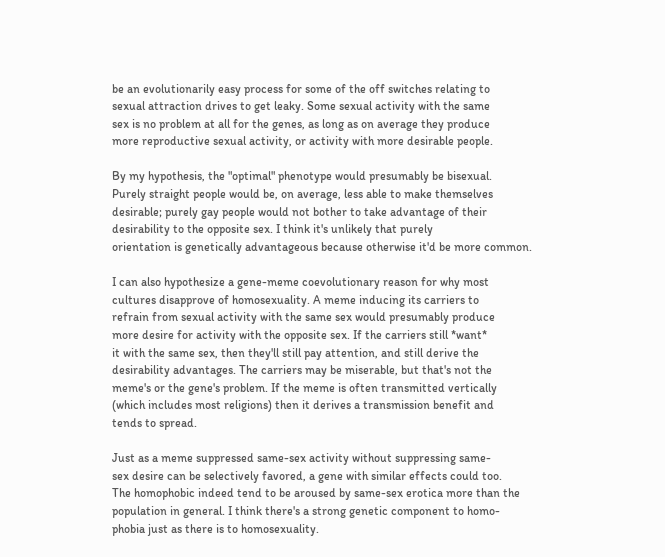be an evolutionarily easy process for some of the off switches relating to
sexual attraction drives to get leaky. Some sexual activity with the same
sex is no problem at all for the genes, as long as on average they produce
more reproductive sexual activity, or activity with more desirable people.

By my hypothesis, the "optimal" phenotype would presumably be bisexual.
Purely straight people would be, on average, less able to make themselves
desirable; purely gay people would not bother to take advantage of their
desirability to the opposite sex. I think it's unlikely that purely
orientation is genetically advantageous because otherwise it'd be more common.

I can also hypothesize a gene-meme coevolutionary reason for why most
cultures disapprove of homosexuality. A meme inducing its carriers to
refrain from sexual activity with the same sex would presumably produce
more desire for activity with the opposite sex. If the carriers still *want*
it with the same sex, then they'll still pay attention, and still derive the
desirability advantages. The carriers may be miserable, but that's not the
meme's or the gene's problem. If the meme is often transmitted vertically
(which includes most religions) then it derives a transmission benefit and
tends to spread.

Just as a meme suppressed same-sex activity without suppressing same-
sex desire can be selectively favored, a gene with similar effects could too.
The homophobic indeed tend to be aroused by same-sex erotica more than the
population in general. I think there's a strong genetic component to homo-
phobia just as there is to homosexuality.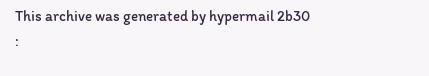This archive was generated by hypermail 2b30 :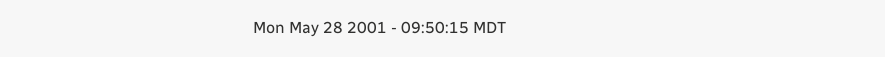Mon May 28 2001 - 09:50:15 MDT